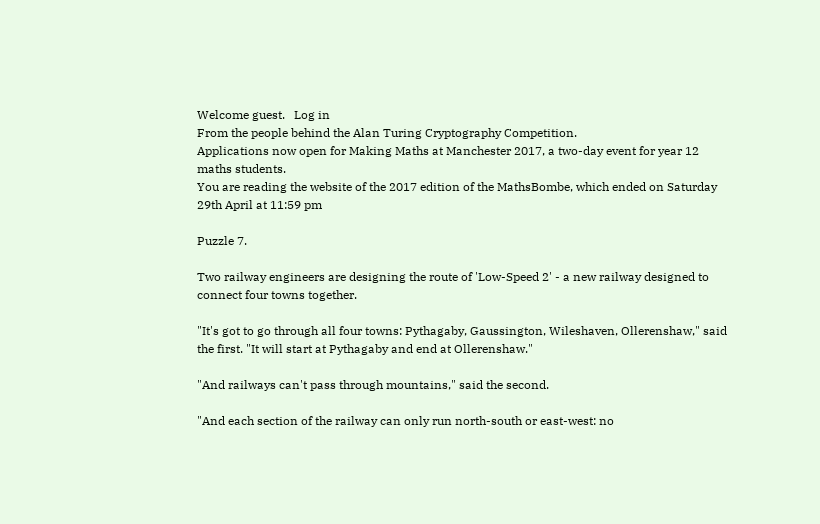Welcome guest.   Log in
From the people behind the Alan Turing Cryptography Competition.
Applications now open for Making Maths at Manchester 2017, a two-day event for year 12 maths students.
You are reading the website of the 2017 edition of the MathsBombe, which ended on Saturday 29th April at 11:59 pm

Puzzle 7.

Two railway engineers are designing the route of 'Low-Speed 2' - a new railway designed to connect four towns together.

"It's got to go through all four towns: Pythagaby, Gaussington, Wileshaven, Ollerenshaw," said the first. "It will start at Pythagaby and end at Ollerenshaw."

"And railways can't pass through mountains," said the second.

"And each section of the railway can only run north-south or east-west: no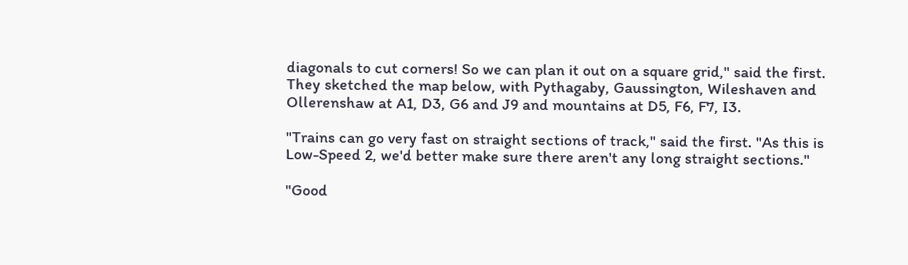diagonals to cut corners! So we can plan it out on a square grid," said the first. They sketched the map below, with Pythagaby, Gaussington, Wileshaven and Ollerenshaw at A1, D3, G6 and J9 and mountains at D5, F6, F7, I3.

"Trains can go very fast on straight sections of track," said the first. "As this is Low-Speed 2, we'd better make sure there aren't any long straight sections."

"Good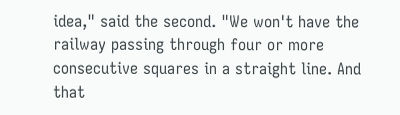idea," said the second. "We won't have the railway passing through four or more consecutive squares in a straight line. And that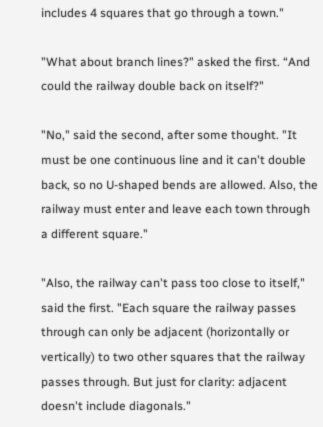includes 4 squares that go through a town."

"What about branch lines?" asked the first. “And could the railway double back on itself?"

"No," said the second, after some thought. "It must be one continuous line and it can't double back, so no U-shaped bends are allowed. Also, the railway must enter and leave each town through a different square."

"Also, the railway can't pass too close to itself," said the first. "Each square the railway passes through can only be adjacent (horizontally or vertically) to two other squares that the railway passes through. But just for clarity: adjacent doesn't include diagonals."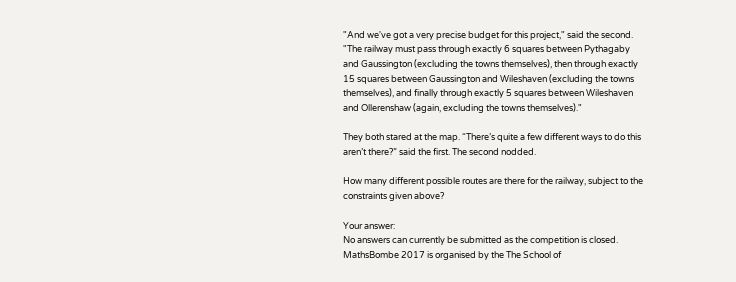"And we've got a very precise budget for this project," said the second. "The railway must pass through exactly 6 squares between Pythagaby and Gaussington (excluding the towns themselves), then through exactly 15 squares between Gaussington and Wileshaven (excluding the towns themselves), and finally through exactly 5 squares between Wileshaven and Ollerenshaw (again, excluding the towns themselves)."

They both stared at the map. “There’s quite a few different ways to do this aren’t there?” said the first. The second nodded.

How many different possible routes are there for the railway, subject to the constraints given above?

Your answer:
No answers can currently be submitted as the competition is closed.
MathsBombe 2017 is organised by the The School of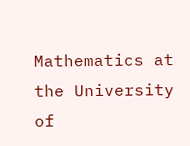Mathematics at the University of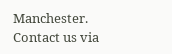Manchester.
Contact us via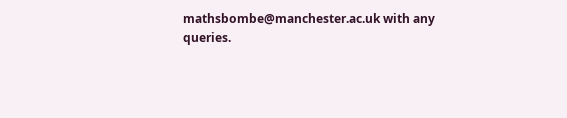mathsbombe@manchester.ac.uk with any queries.